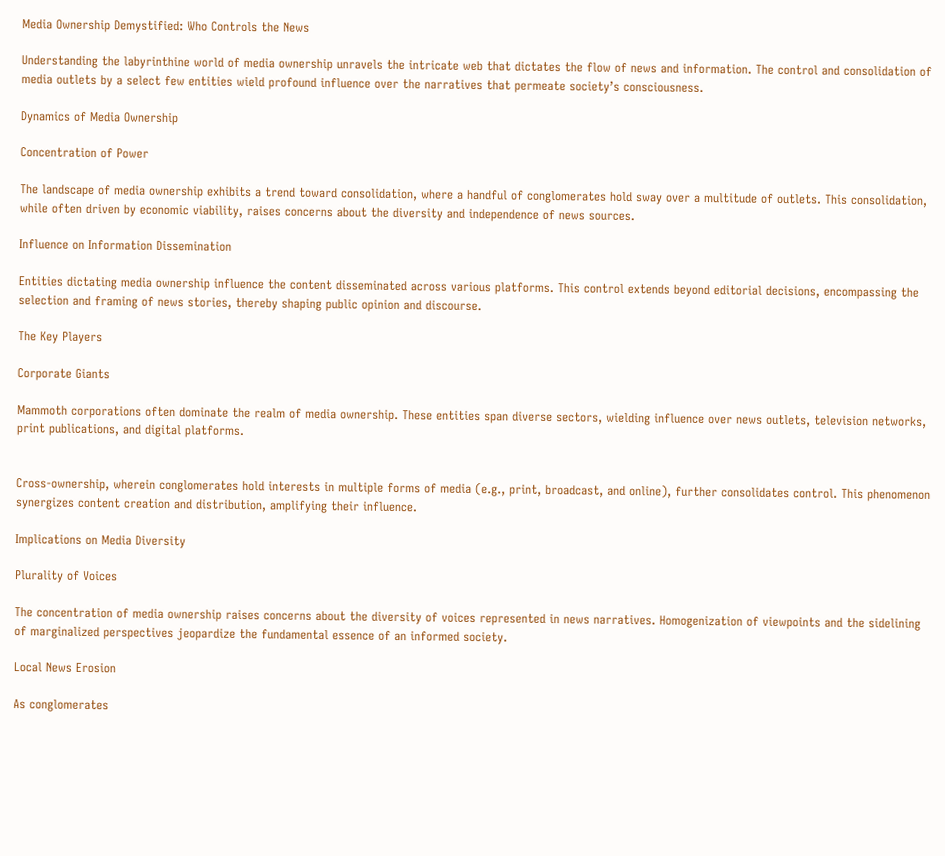Media Ownership Demystified: Who Controls the News

Understanding the labyrinthine world of media ownership unravels the intricate web that dictates the flow of news and information. The control and consolidation of media outlets by a select few entities wield profound influence over the narratives that permeate society’s consciousness.

Dynamics of Media Ownership

Concentration of Power

The landscape of media ownership exhibits a trend toward consolidation, where a handful of conglomerates hold sway over a multitude of outlets. This consolidation, while often driven by economic viability, raises concerns about the diversity and independence of news sources.

Influence on Information Dissemination

Entities dictating media ownership influence the content disseminated across various platforms. This control extends beyond editorial decisions, encompassing the selection and framing of news stories, thereby shaping public opinion and discourse.

The Key Players

Corporate Giants

Mammoth corporations often dominate the realm of media ownership. These entities span diverse sectors, wielding influence over news outlets, television networks, print publications, and digital platforms.


Cross-ownership, wherein conglomerates hold interests in multiple forms of media (e.g., print, broadcast, and online), further consolidates control. This phenomenon synergizes content creation and distribution, amplifying their influence.

Implications on Media Diversity

Plurality of Voices

The concentration of media ownership raises concerns about the diversity of voices represented in news narratives. Homogenization of viewpoints and the sidelining of marginalized perspectives jeopardize the fundamental essence of an informed society.

Local News Erosion

As conglomerates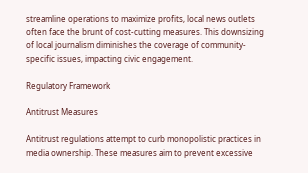streamline operations to maximize profits, local news outlets often face the brunt of cost-cutting measures. This downsizing of local journalism diminishes the coverage of community-specific issues, impacting civic engagement.

Regulatory Framework

Antitrust Measures

Antitrust regulations attempt to curb monopolistic practices in media ownership. These measures aim to prevent excessive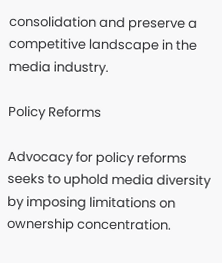consolidation and preserve a competitive landscape in the media industry.

Policy Reforms

Advocacy for policy reforms seeks to uphold media diversity by imposing limitations on ownership concentration.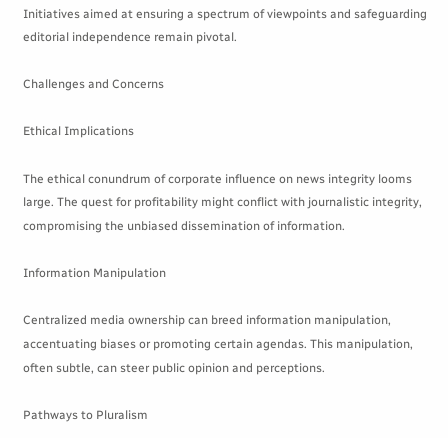Initiatives aimed at ensuring a spectrum of viewpoints and safeguarding editorial independence remain pivotal.

Challenges and Concerns

Ethical Implications

The ethical conundrum of corporate influence on news integrity looms large. The quest for profitability might conflict with journalistic integrity, compromising the unbiased dissemination of information.

Information Manipulation

Centralized media ownership can breed information manipulation, accentuating biases or promoting certain agendas. This manipulation, often subtle, can steer public opinion and perceptions.

Pathways to Pluralism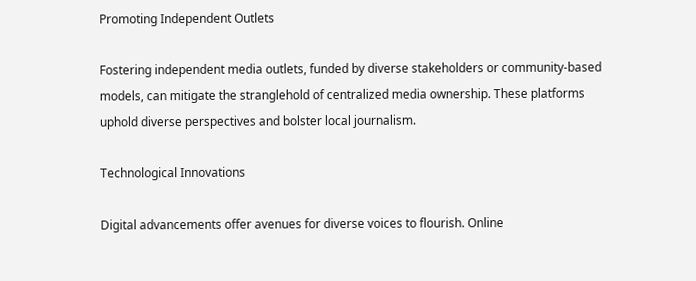Promoting Independent Outlets

Fostering independent media outlets, funded by diverse stakeholders or community-based models, can mitigate the stranglehold of centralized media ownership. These platforms uphold diverse perspectives and bolster local journalism.

Technological Innovations

Digital advancements offer avenues for diverse voices to flourish. Online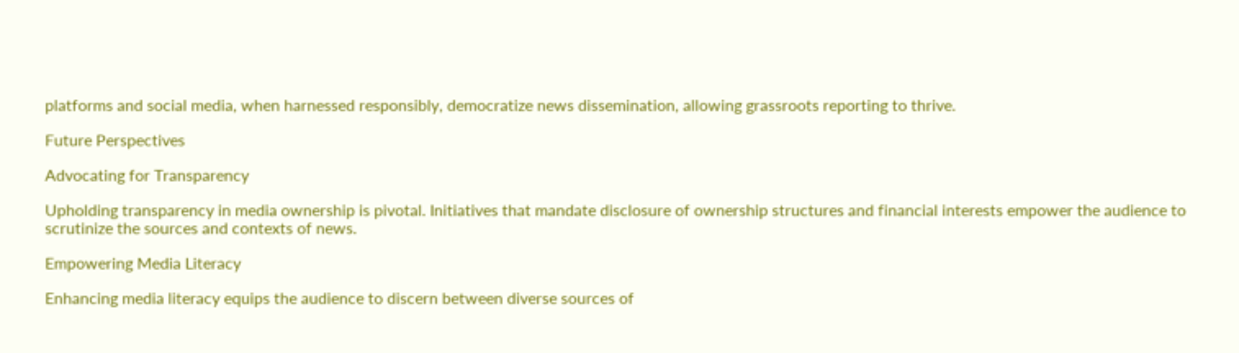platforms and social media, when harnessed responsibly, democratize news dissemination, allowing grassroots reporting to thrive.

Future Perspectives

Advocating for Transparency

Upholding transparency in media ownership is pivotal. Initiatives that mandate disclosure of ownership structures and financial interests empower the audience to scrutinize the sources and contexts of news.

Empowering Media Literacy

Enhancing media literacy equips the audience to discern between diverse sources of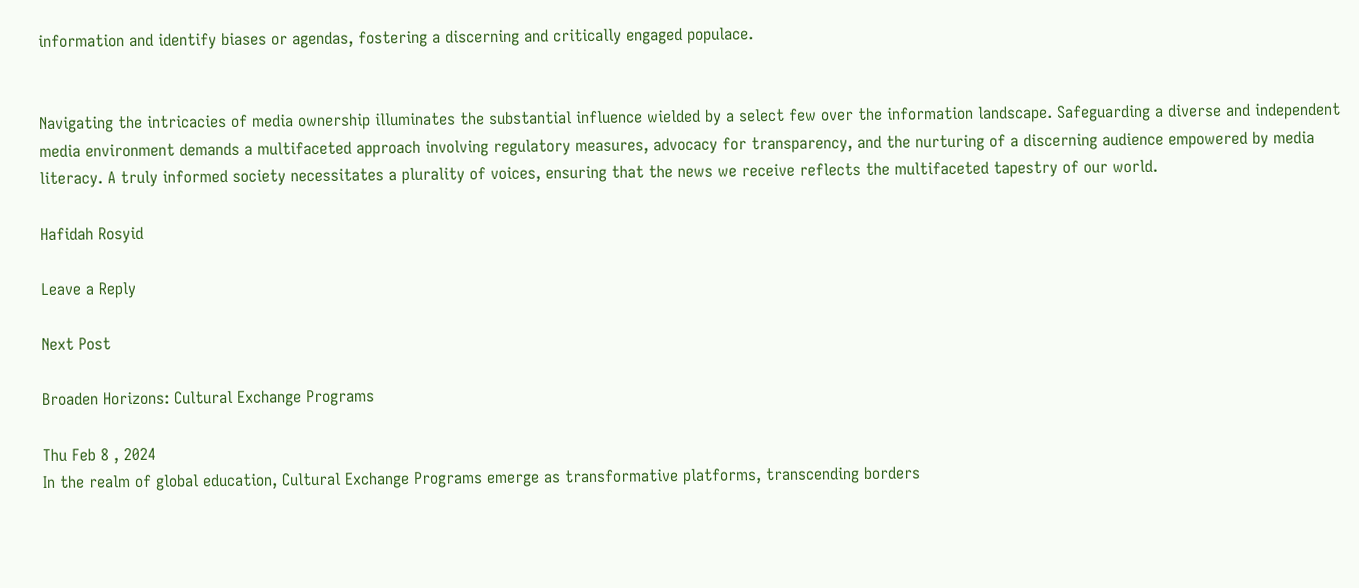information and identify biases or agendas, fostering a discerning and critically engaged populace.


Navigating the intricacies of media ownership illuminates the substantial influence wielded by a select few over the information landscape. Safeguarding a diverse and independent media environment demands a multifaceted approach involving regulatory measures, advocacy for transparency, and the nurturing of a discerning audience empowered by media literacy. A truly informed society necessitates a plurality of voices, ensuring that the news we receive reflects the multifaceted tapestry of our world.

Hafidah Rosyid

Leave a Reply

Next Post

Broaden Horizons: Cultural Exchange Programs

Thu Feb 8 , 2024
In the realm of global education, Cultural Exchange Programs emerge as transformative platforms, transcending borders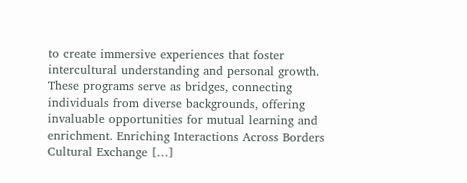to create immersive experiences that foster intercultural understanding and personal growth. These programs serve as bridges, connecting individuals from diverse backgrounds, offering invaluable opportunities for mutual learning and enrichment. Enriching Interactions Across Borders Cultural Exchange […]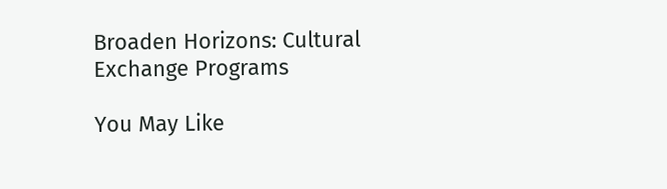Broaden Horizons: Cultural Exchange Programs

You May Like